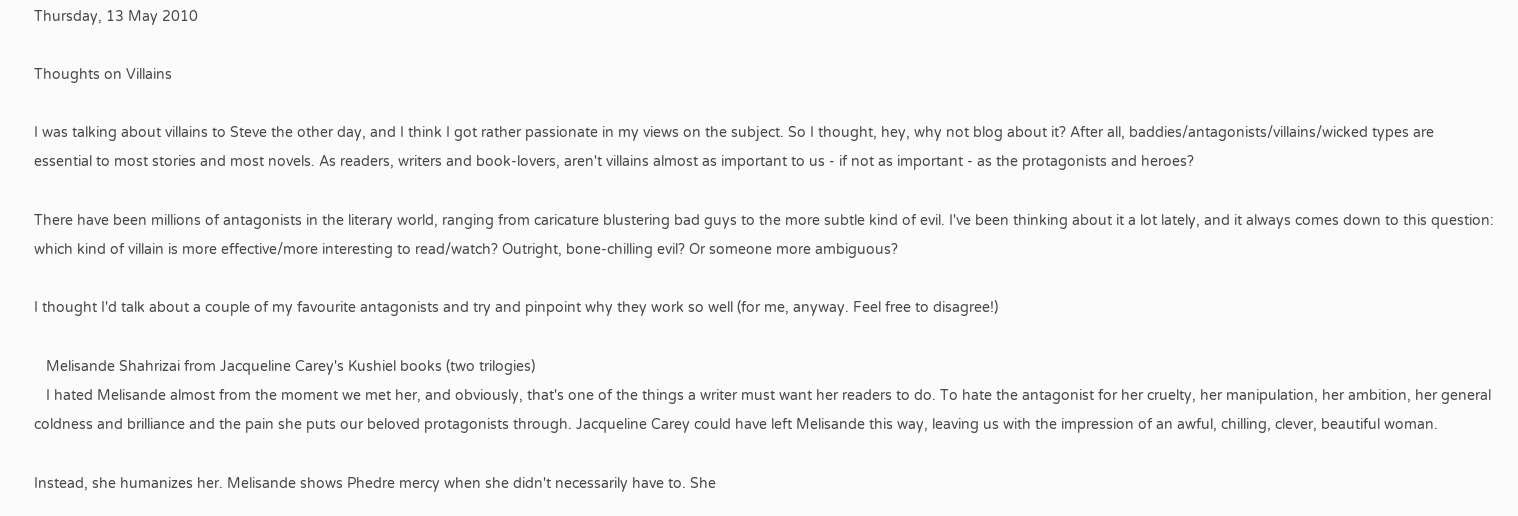Thursday, 13 May 2010

Thoughts on Villains

I was talking about villains to Steve the other day, and I think I got rather passionate in my views on the subject. So I thought, hey, why not blog about it? After all, baddies/antagonists/villains/wicked types are essential to most stories and most novels. As readers, writers and book-lovers, aren't villains almost as important to us - if not as important - as the protagonists and heroes?

There have been millions of antagonists in the literary world, ranging from caricature blustering bad guys to the more subtle kind of evil. I've been thinking about it a lot lately, and it always comes down to this question: which kind of villain is more effective/more interesting to read/watch? Outright, bone-chilling evil? Or someone more ambiguous?

I thought I'd talk about a couple of my favourite antagonists and try and pinpoint why they work so well (for me, anyway. Feel free to disagree!)

   Melisande Shahrizai from Jacqueline Carey's Kushiel books (two trilogies)
   I hated Melisande almost from the moment we met her, and obviously, that's one of the things a writer must want her readers to do. To hate the antagonist for her cruelty, her manipulation, her ambition, her general coldness and brilliance and the pain she puts our beloved protagonists through. Jacqueline Carey could have left Melisande this way, leaving us with the impression of an awful, chilling, clever, beautiful woman.

Instead, she humanizes her. Melisande shows Phedre mercy when she didn't necessarily have to. She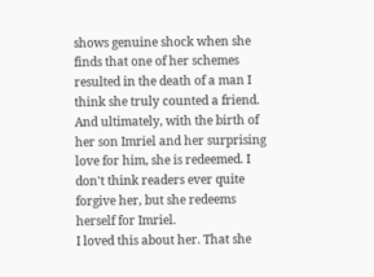shows genuine shock when she finds that one of her schemes resulted in the death of a man I think she truly counted a friend. And ultimately, with the birth of her son Imriel and her surprising love for him, she is redeemed. I don't think readers ever quite forgive her, but she redeems herself for Imriel.
I loved this about her. That she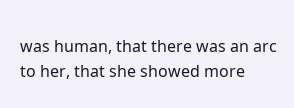was human, that there was an arc to her, that she showed more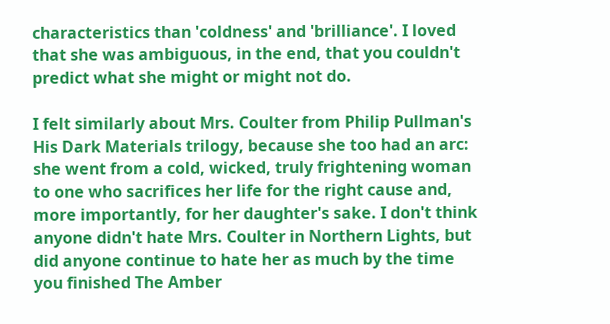characteristics than 'coldness' and 'brilliance'. I loved that she was ambiguous, in the end, that you couldn't predict what she might or might not do.

I felt similarly about Mrs. Coulter from Philip Pullman's His Dark Materials trilogy, because she too had an arc: she went from a cold, wicked, truly frightening woman to one who sacrifices her life for the right cause and, more importantly, for her daughter's sake. I don't think anyone didn't hate Mrs. Coulter in Northern Lights, but did anyone continue to hate her as much by the time you finished The Amber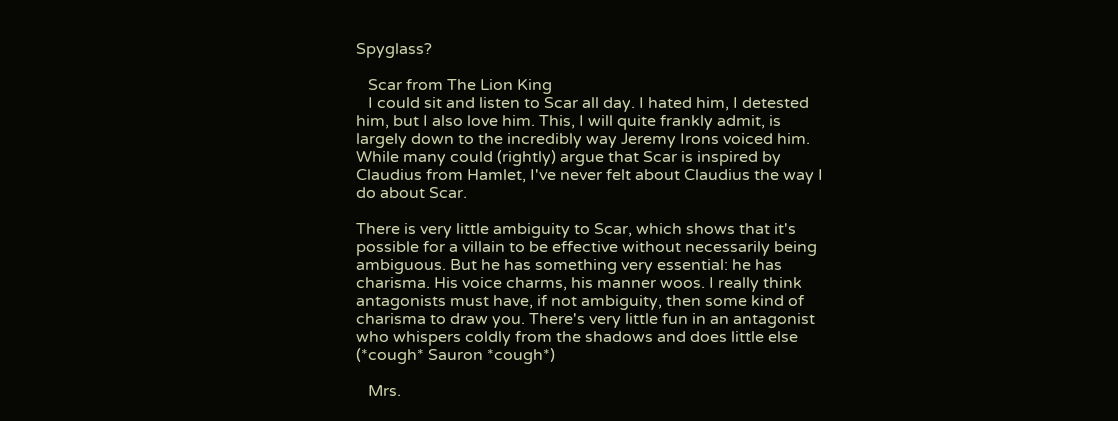Spyglass?

   Scar from The Lion King
   I could sit and listen to Scar all day. I hated him, I detested him, but I also love him. This, I will quite frankly admit, is largely down to the incredibly way Jeremy Irons voiced him. While many could (rightly) argue that Scar is inspired by Claudius from Hamlet, I've never felt about Claudius the way I do about Scar.

There is very little ambiguity to Scar, which shows that it's possible for a villain to be effective without necessarily being ambiguous. But he has something very essential: he has charisma. His voice charms, his manner woos. I really think antagonists must have, if not ambiguity, then some kind of charisma to draw you. There's very little fun in an antagonist who whispers coldly from the shadows and does little else (*cough* Sauron *cough*)

   Mrs.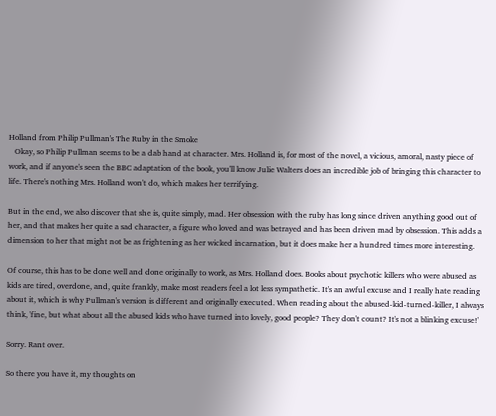Holland from Philip Pullman's The Ruby in the Smoke
   Okay, so Philip Pullman seems to be a dab hand at character. Mrs. Holland is, for most of the novel, a vicious, amoral, nasty piece of work, and if anyone's seen the BBC adaptation of the book, you'll know Julie Walters does an incredible job of bringing this character to life. There's nothing Mrs. Holland won't do, which makes her terrifying.

But in the end, we also discover that she is, quite simply, mad. Her obsession with the ruby has long since driven anything good out of her, and that makes her quite a sad character, a figure who loved and was betrayed and has been driven mad by obsession. This adds a dimension to her that might not be as frightening as her wicked incarnation, but it does make her a hundred times more interesting.

Of course, this has to be done well and done originally to work, as Mrs. Holland does. Books about psychotic killers who were abused as kids are tired, overdone, and, quite frankly, make most readers feel a lot less sympathetic. It's an awful excuse and I really hate reading about it, which is why Pullman's version is different and originally executed. When reading about the abused-kid-turned-killer, I always think, 'fine, but what about all the abused kids who have turned into lovely, good people? They don't count? It's not a blinking excuse!'

Sorry. Rant over.

So there you have it, my thoughts on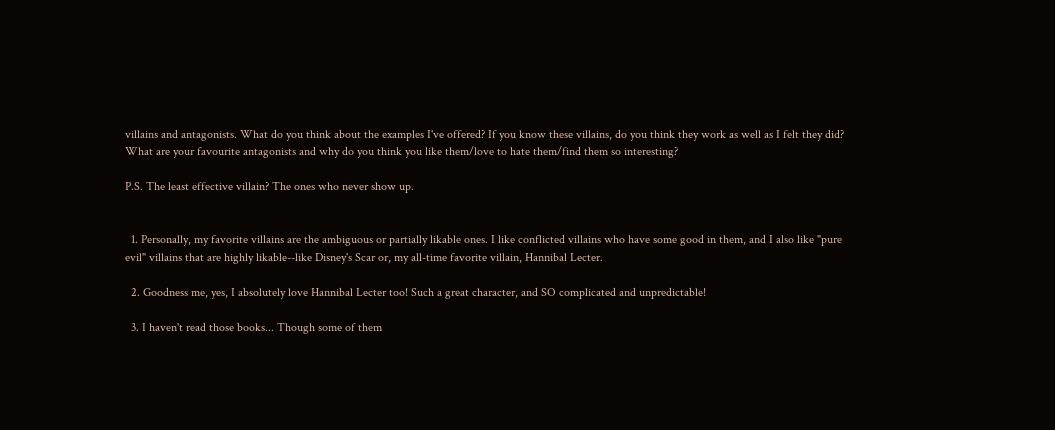villains and antagonists. What do you think about the examples I've offered? If you know these villains, do you think they work as well as I felt they did? What are your favourite antagonists and why do you think you like them/love to hate them/find them so interesting?

P.S. The least effective villain? The ones who never show up.


  1. Personally, my favorite villains are the ambiguous or partially likable ones. I like conflicted villains who have some good in them, and I also like "pure evil" villains that are highly likable--like Disney's Scar or, my all-time favorite villain, Hannibal Lecter.

  2. Goodness me, yes, I absolutely love Hannibal Lecter too! Such a great character, and SO complicated and unpredictable!

  3. I haven't read those books... Though some of them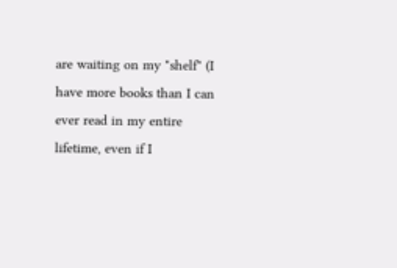are waiting on my "shelf" (I have more books than I can ever read in my entire lifetime, even if I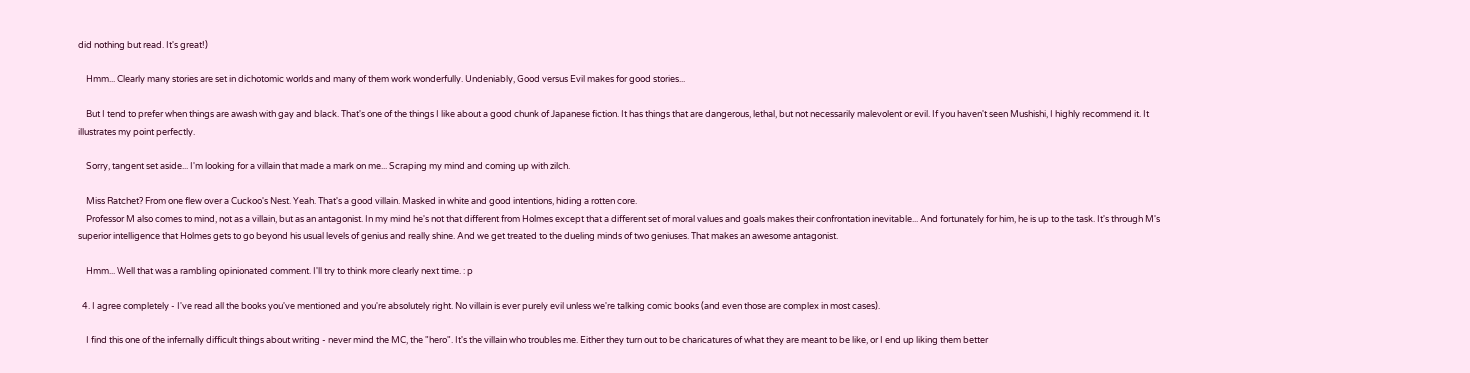did nothing but read. It's great!)

    Hmm... Clearly many stories are set in dichotomic worlds and many of them work wonderfully. Undeniably, Good versus Evil makes for good stories...

    But I tend to prefer when things are awash with gay and black. That's one of the things I like about a good chunk of Japanese fiction. It has things that are dangerous, lethal, but not necessarily malevolent or evil. If you haven't seen Mushishi, I highly recommend it. It illustrates my point perfectly.

    Sorry, tangent set aside... I'm looking for a villain that made a mark on me... Scraping my mind and coming up with zilch.

    Miss Ratchet? From one flew over a Cuckoo's Nest. Yeah. That's a good villain. Masked in white and good intentions, hiding a rotten core.
    Professor M also comes to mind, not as a villain, but as an antagonist. In my mind he's not that different from Holmes except that a different set of moral values and goals makes their confrontation inevitable... And fortunately for him, he is up to the task. It's through M's superior intelligence that Holmes gets to go beyond his usual levels of genius and really shine. And we get treated to the dueling minds of two geniuses. That makes an awesome antagonist.

    Hmm... Well that was a rambling opinionated comment. I'll try to think more clearly next time. : p

  4. I agree completely - I've read all the books you've mentioned and you're absolutely right. No villain is ever purely evil unless we're talking comic books (and even those are complex in most cases).

    I find this one of the infernally difficult things about writing - never mind the MC, the "hero". It's the villain who troubles me. Either they turn out to be charicatures of what they are meant to be like, or I end up liking them better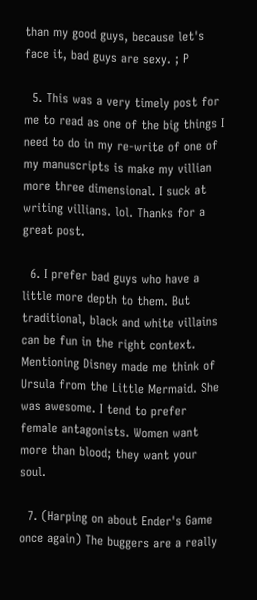than my good guys, because let's face it, bad guys are sexy. ; P

  5. This was a very timely post for me to read as one of the big things I need to do in my re-write of one of my manuscripts is make my villian more three dimensional. I suck at writing villians. lol. Thanks for a great post.

  6. I prefer bad guys who have a little more depth to them. But traditional, black and white villains can be fun in the right context. Mentioning Disney made me think of Ursula from the Little Mermaid. She was awesome. I tend to prefer female antagonists. Women want more than blood; they want your soul.

  7. (Harping on about Ender's Game once again) The buggers are a really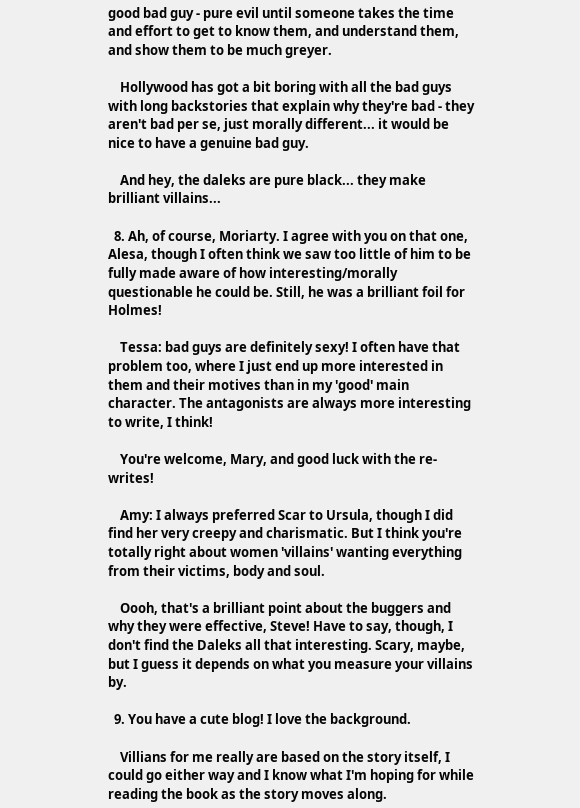good bad guy - pure evil until someone takes the time and effort to get to know them, and understand them, and show them to be much greyer.

    Hollywood has got a bit boring with all the bad guys with long backstories that explain why they're bad - they aren't bad per se, just morally different... it would be nice to have a genuine bad guy.

    And hey, the daleks are pure black... they make brilliant villains...

  8. Ah, of course, Moriarty. I agree with you on that one, Alesa, though I often think we saw too little of him to be fully made aware of how interesting/morally questionable he could be. Still, he was a brilliant foil for Holmes!

    Tessa: bad guys are definitely sexy! I often have that problem too, where I just end up more interested in them and their motives than in my 'good' main character. The antagonists are always more interesting to write, I think!

    You're welcome, Mary, and good luck with the re-writes!

    Amy: I always preferred Scar to Ursula, though I did find her very creepy and charismatic. But I think you're totally right about women 'villains' wanting everything from their victims, body and soul.

    Oooh, that's a brilliant point about the buggers and why they were effective, Steve! Have to say, though, I don't find the Daleks all that interesting. Scary, maybe, but I guess it depends on what you measure your villains by.

  9. You have a cute blog! I love the background.

    Villians for me really are based on the story itself, I could go either way and I know what I'm hoping for while reading the book as the story moves along.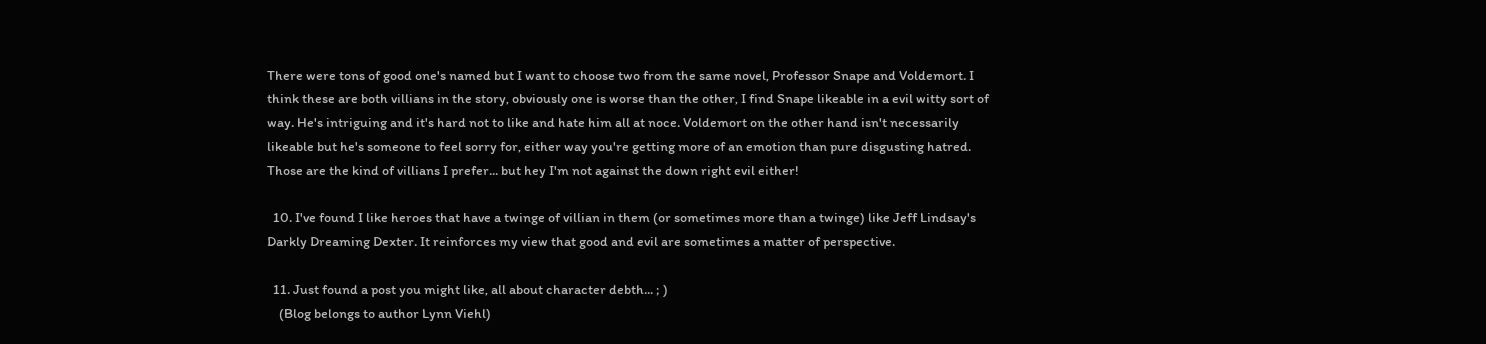There were tons of good one's named but I want to choose two from the same novel, Professor Snape and Voldemort. I think these are both villians in the story, obviously one is worse than the other, I find Snape likeable in a evil witty sort of way. He's intriguing and it's hard not to like and hate him all at noce. Voldemort on the other hand isn't necessarily likeable but he's someone to feel sorry for, either way you're getting more of an emotion than pure disgusting hatred. Those are the kind of villians I prefer... but hey I'm not against the down right evil either!

  10. I've found I like heroes that have a twinge of villian in them (or sometimes more than a twinge) like Jeff Lindsay's Darkly Dreaming Dexter. It reinforces my view that good and evil are sometimes a matter of perspective.

  11. Just found a post you might like, all about character debth... ; )
    (Blog belongs to author Lynn Viehl)